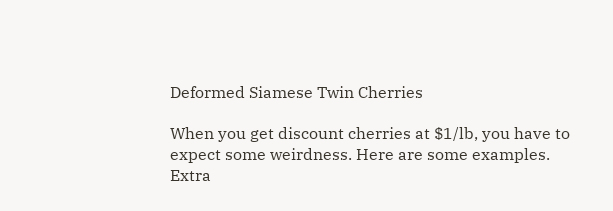Deformed Siamese Twin Cherries

When you get discount cherries at $1/lb, you have to expect some weirdness. Here are some examples. Extra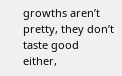growths aren’t pretty, they don’t taste good either,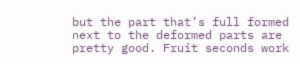but the part that’s full formed next to the deformed parts are pretty good. Fruit seconds work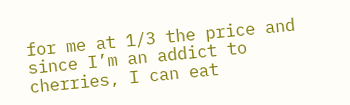for me at 1/3 the price and since I’m an addict to cherries, I can eat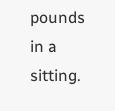pounds in a sitting.